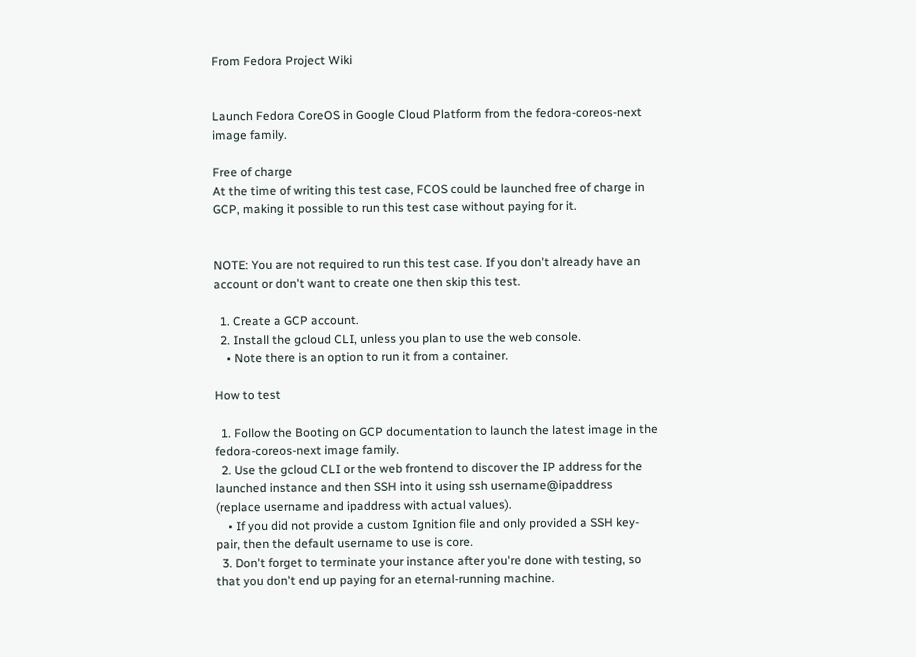From Fedora Project Wiki


Launch Fedora CoreOS in Google Cloud Platform from the fedora-coreos-next image family.

Free of charge
At the time of writing this test case, FCOS could be launched free of charge in GCP, making it possible to run this test case without paying for it.


NOTE: You are not required to run this test case. If you don't already have an account or don't want to create one then skip this test.

  1. Create a GCP account.
  2. Install the gcloud CLI, unless you plan to use the web console.
    • Note there is an option to run it from a container.

How to test

  1. Follow the Booting on GCP documentation to launch the latest image in the fedora-coreos-next image family.
  2. Use the gcloud CLI or the web frontend to discover the IP address for the launched instance and then SSH into it using ssh username@ipaddress (replace username and ipaddress with actual values).
    • If you did not provide a custom Ignition file and only provided a SSH key-pair, then the default username to use is core.
  3. Don't forget to terminate your instance after you're done with testing, so that you don't end up paying for an eternal-running machine.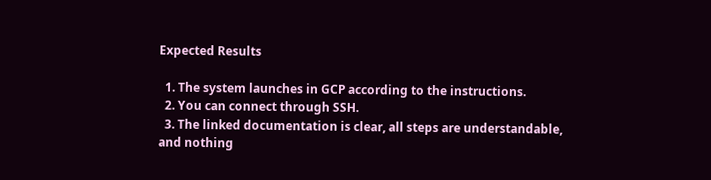Expected Results

  1. The system launches in GCP according to the instructions.
  2. You can connect through SSH.
  3. The linked documentation is clear, all steps are understandable, and nothing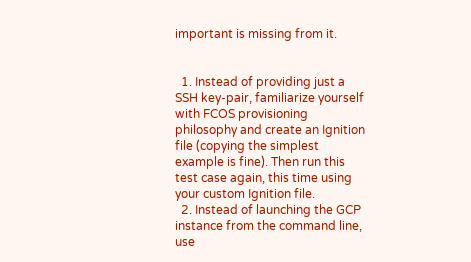important is missing from it.


  1. Instead of providing just a SSH key-pair, familiarize yourself with FCOS provisioning philosophy and create an Ignition file (copying the simplest example is fine). Then run this test case again, this time using your custom Ignition file.
  2. Instead of launching the GCP instance from the command line, use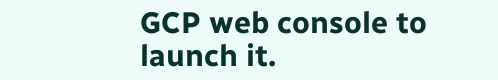GCP web console to launch it.